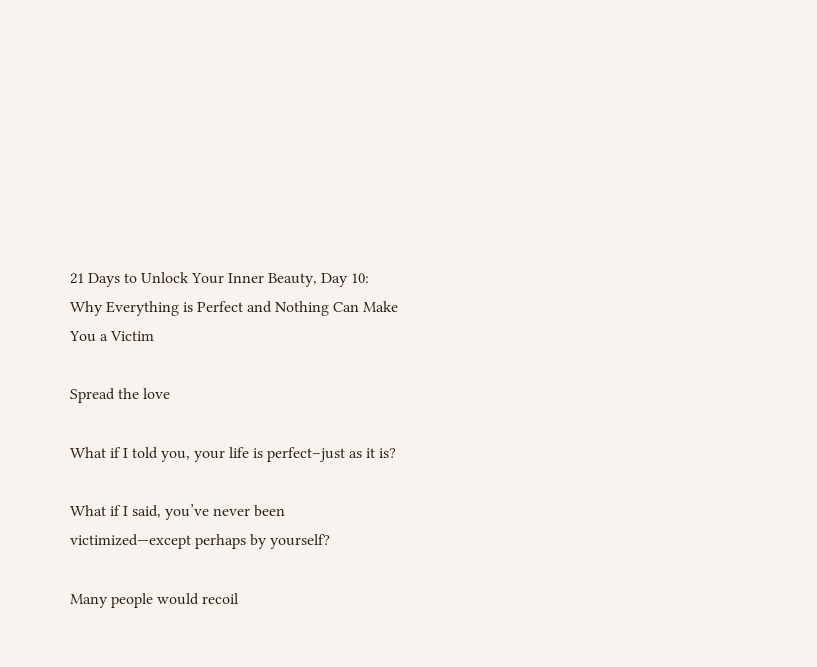21 Days to Unlock Your Inner Beauty, Day 10: Why Everything is Perfect and Nothing Can Make You a Victim

Spread the love

What if I told you, your life is perfect–just as it is?

What if I said, you’ve never been victimized—except perhaps by yourself?

Many people would recoil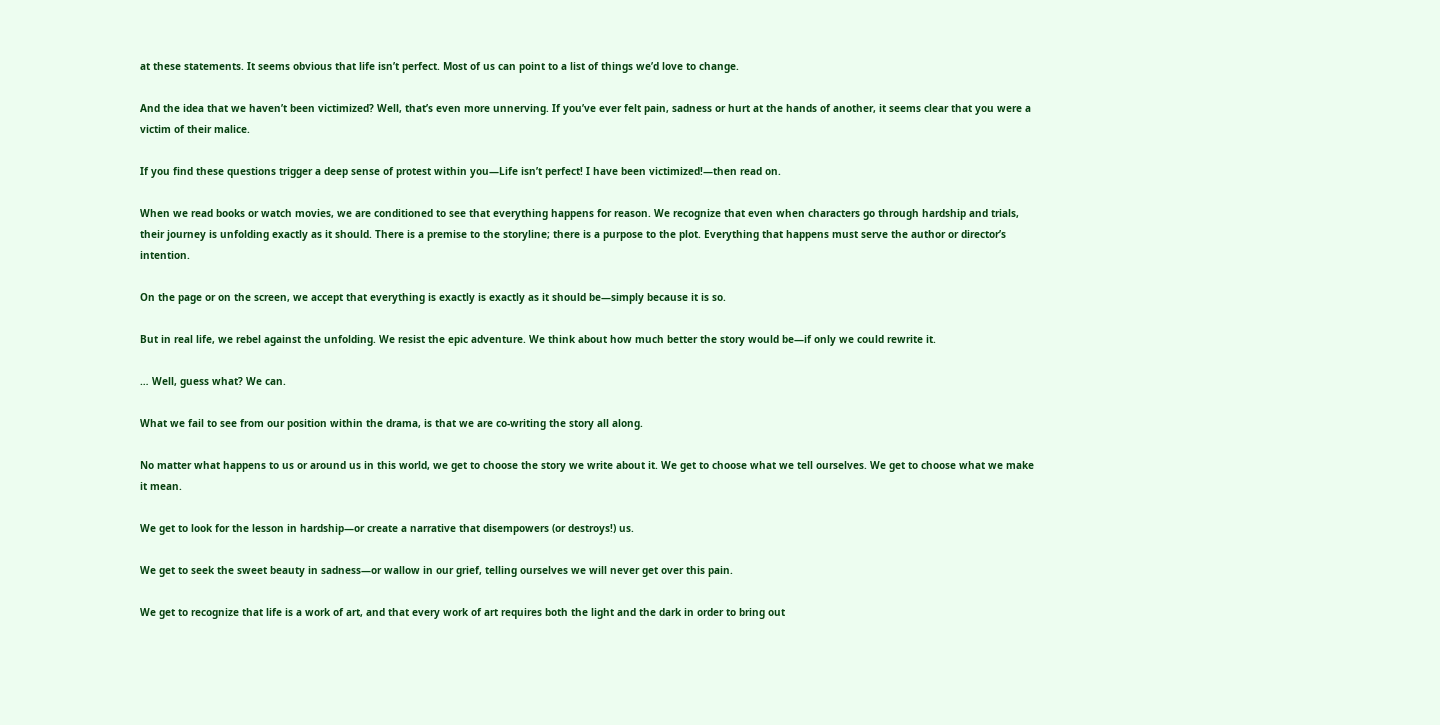at these statements. It seems obvious that life isn’t perfect. Most of us can point to a list of things we’d love to change.

And the idea that we haven’t been victimized? Well, that’s even more unnerving. If you’ve ever felt pain, sadness or hurt at the hands of another, it seems clear that you were a victim of their malice.

If you find these questions trigger a deep sense of protest within you—Life isn’t perfect! I have been victimized!—then read on.

When we read books or watch movies, we are conditioned to see that everything happens for reason. We recognize that even when characters go through hardship and trials, their journey is unfolding exactly as it should. There is a premise to the storyline; there is a purpose to the plot. Everything that happens must serve the author or director’s intention.

On the page or on the screen, we accept that everything is exactly is exactly as it should be—simply because it is so.

But in real life, we rebel against the unfolding. We resist the epic adventure. We think about how much better the story would be—if only we could rewrite it.

… Well, guess what? We can.

What we fail to see from our position within the drama, is that we are co-writing the story all along.

No matter what happens to us or around us in this world, we get to choose the story we write about it. We get to choose what we tell ourselves. We get to choose what we make it mean.

We get to look for the lesson in hardship—or create a narrative that disempowers (or destroys!) us.

We get to seek the sweet beauty in sadness—or wallow in our grief, telling ourselves we will never get over this pain.

We get to recognize that life is a work of art, and that every work of art requires both the light and the dark in order to bring out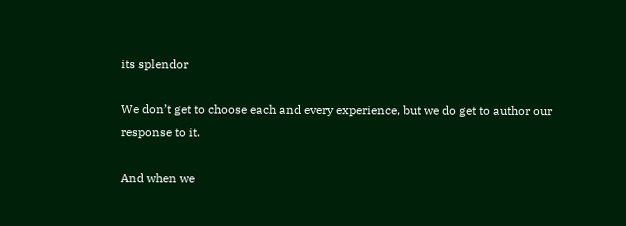its splendor

We don’t get to choose each and every experience, but we do get to author our response to it.

And when we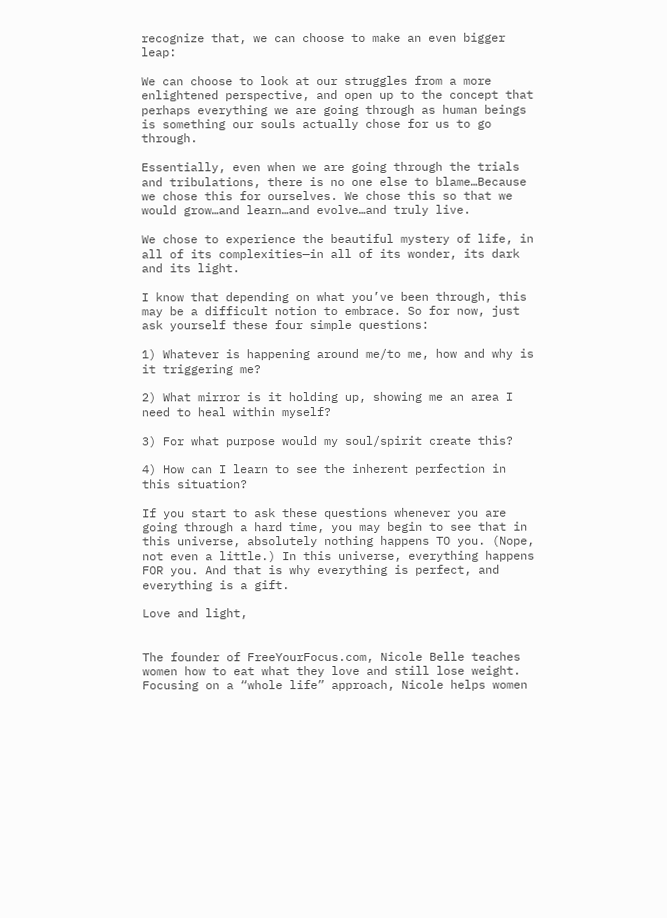recognize that, we can choose to make an even bigger leap:

We can choose to look at our struggles from a more enlightened perspective, and open up to the concept that perhaps everything we are going through as human beings is something our souls actually chose for us to go through.

Essentially, even when we are going through the trials and tribulations, there is no one else to blame…Because we chose this for ourselves. We chose this so that we would grow…and learn…and evolve…and truly live.

We chose to experience the beautiful mystery of life, in all of its complexities—in all of its wonder, its dark and its light.

I know that depending on what you’ve been through, this may be a difficult notion to embrace. So for now, just ask yourself these four simple questions:

1) Whatever is happening around me/to me, how and why is it triggering me?

2) What mirror is it holding up, showing me an area I need to heal within myself?

3) For what purpose would my soul/spirit create this?

4) How can I learn to see the inherent perfection in this situation?

If you start to ask these questions whenever you are going through a hard time, you may begin to see that in this universe, absolutely nothing happens TO you. (Nope, not even a little.) In this universe, everything happens FOR you. And that is why everything is perfect, and everything is a gift.

Love and light,


The founder of FreeYourFocus.com, Nicole Belle teaches women how to eat what they love and still lose weight. Focusing on a “whole life” approach, Nicole helps women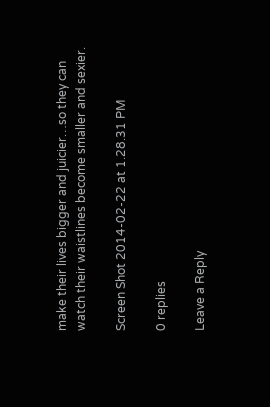make their lives bigger and juicier…so they can watch their waistlines become smaller and sexier.

Screen Shot 2014-02-22 at 1.28.31 PM

0 replies

Leave a Reply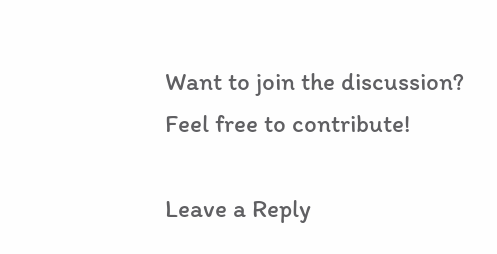Want to join the discussion?
Feel free to contribute!

Leave a Reply